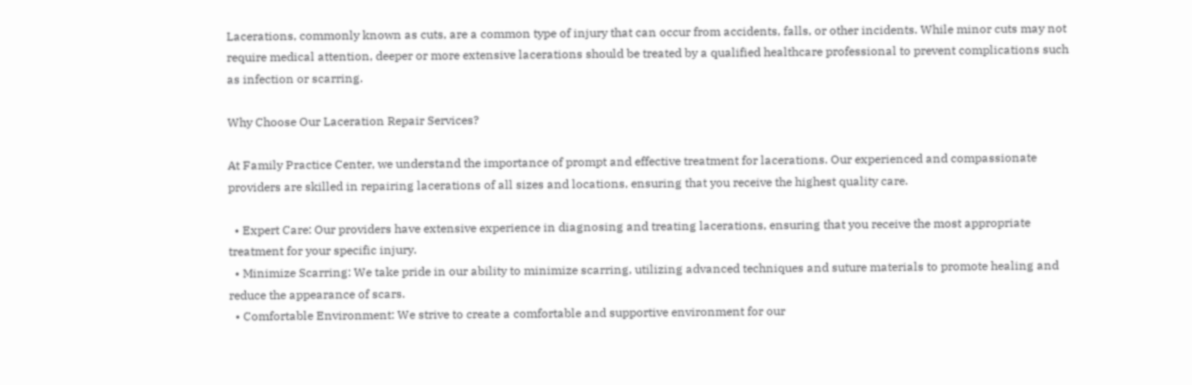Lacerations, commonly known as cuts, are a common type of injury that can occur from accidents, falls, or other incidents. While minor cuts may not require medical attention, deeper or more extensive lacerations should be treated by a qualified healthcare professional to prevent complications such as infection or scarring.

Why Choose Our Laceration Repair Services?

At Family Practice Center, we understand the importance of prompt and effective treatment for lacerations. Our experienced and compassionate providers are skilled in repairing lacerations of all sizes and locations, ensuring that you receive the highest quality care.

  • Expert Care: Our providers have extensive experience in diagnosing and treating lacerations, ensuring that you receive the most appropriate treatment for your specific injury.
  • Minimize Scarring: We take pride in our ability to minimize scarring, utilizing advanced techniques and suture materials to promote healing and reduce the appearance of scars.
  • Comfortable Environment: We strive to create a comfortable and supportive environment for our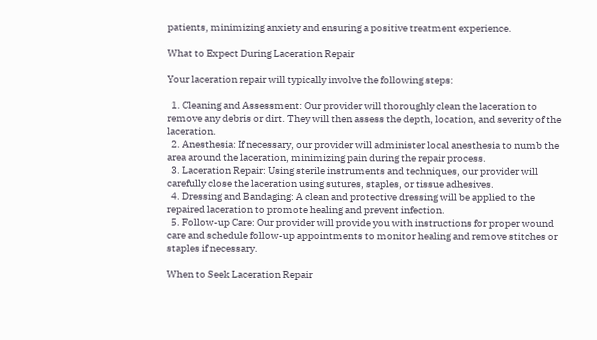patients, minimizing anxiety and ensuring a positive treatment experience.

What to Expect During Laceration Repair

Your laceration repair will typically involve the following steps:

  1. Cleaning and Assessment: Our provider will thoroughly clean the laceration to remove any debris or dirt. They will then assess the depth, location, and severity of the laceration.
  2. Anesthesia: If necessary, our provider will administer local anesthesia to numb the area around the laceration, minimizing pain during the repair process.
  3. Laceration Repair: Using sterile instruments and techniques, our provider will carefully close the laceration using sutures, staples, or tissue adhesives.
  4. Dressing and Bandaging: A clean and protective dressing will be applied to the repaired laceration to promote healing and prevent infection.
  5. Follow-up Care: Our provider will provide you with instructions for proper wound care and schedule follow-up appointments to monitor healing and remove stitches or staples if necessary.

When to Seek Laceration Repair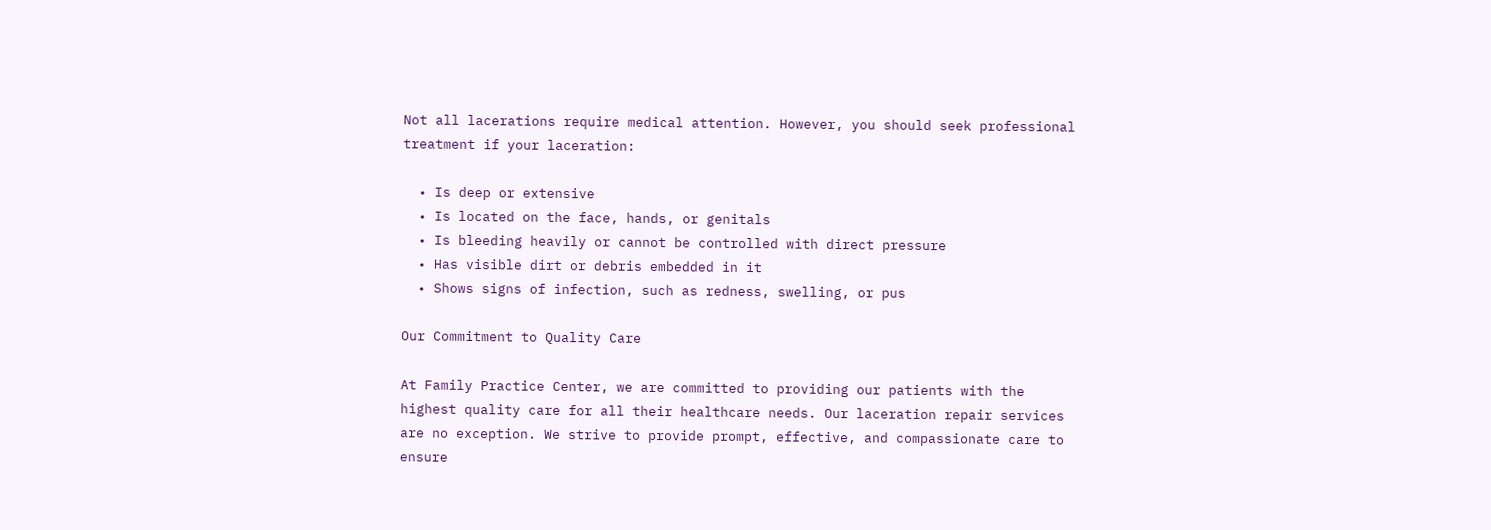Not all lacerations require medical attention. However, you should seek professional treatment if your laceration:

  • Is deep or extensive
  • Is located on the face, hands, or genitals
  • Is bleeding heavily or cannot be controlled with direct pressure
  • Has visible dirt or debris embedded in it
  • Shows signs of infection, such as redness, swelling, or pus

Our Commitment to Quality Care

At Family Practice Center, we are committed to providing our patients with the highest quality care for all their healthcare needs. Our laceration repair services are no exception. We strive to provide prompt, effective, and compassionate care to ensure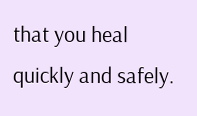that you heal quickly and safely.